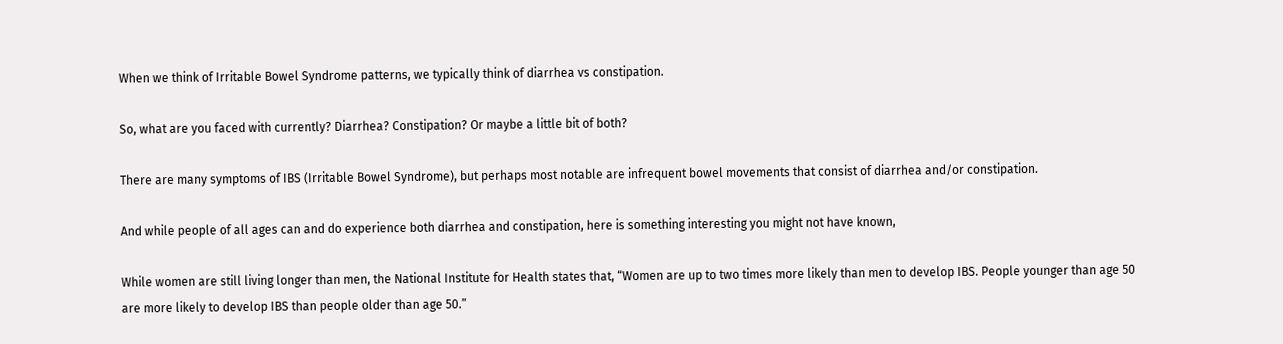When we think of Irritable Bowel Syndrome patterns, we typically think of diarrhea vs constipation.

So, what are you faced with currently? Diarrhea? Constipation? Or maybe a little bit of both?

There are many symptoms of IBS (Irritable Bowel Syndrome), but perhaps most notable are infrequent bowel movements that consist of diarrhea and/or constipation.

And while people of all ages can and do experience both diarrhea and constipation, here is something interesting you might not have known,

While women are still living longer than men, the National Institute for Health states that, “Women are up to two times more likely than men to develop IBS. People younger than age 50 are more likely to develop IBS than people older than age 50.”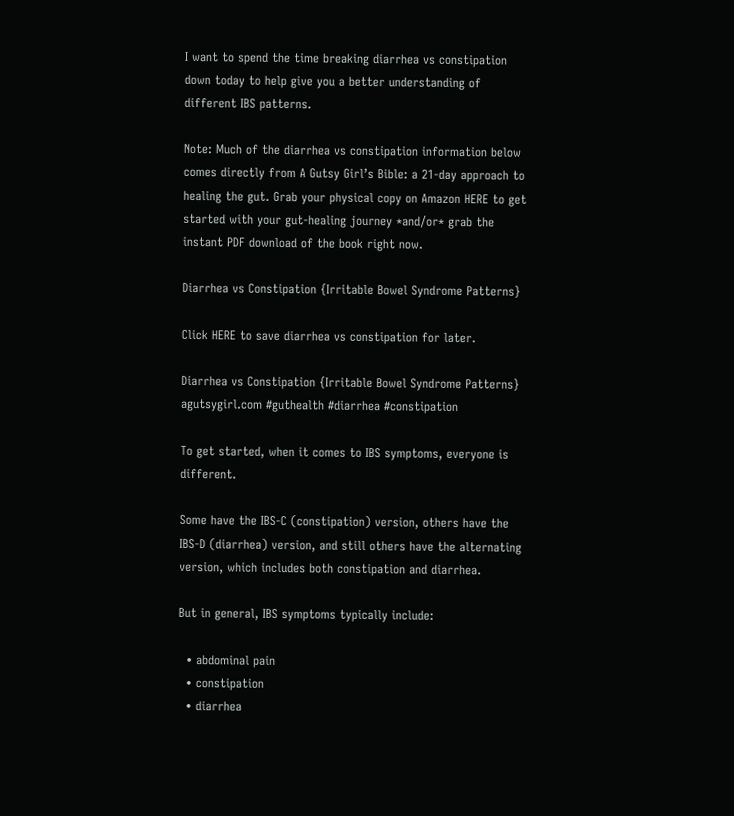I want to spend the time breaking diarrhea vs constipation down today to help give you a better understanding of different IBS patterns.

Note: Much of the diarrhea vs constipation information below comes directly from A Gutsy Girl’s Bible: a 21-day approach to healing the gut. Grab your physical copy on Amazon HERE to get started with your gut-healing journey *and/or* grab the instant PDF download of the book right now.

Diarrhea vs Constipation {Irritable Bowel Syndrome Patterns}

Click HERE to save diarrhea vs constipation for later.

Diarrhea vs Constipation {Irritable Bowel Syndrome Patterns} agutsygirl.com #guthealth #diarrhea #constipation

To get started, when it comes to IBS symptoms, everyone is different.

Some have the IBS-C (constipation) version, others have the IBS-D (diarrhea) version, and still others have the alternating version, which includes both constipation and diarrhea.

But in general, IBS symptoms typically include:

  • abdominal pain
  • constipation
  • diarrhea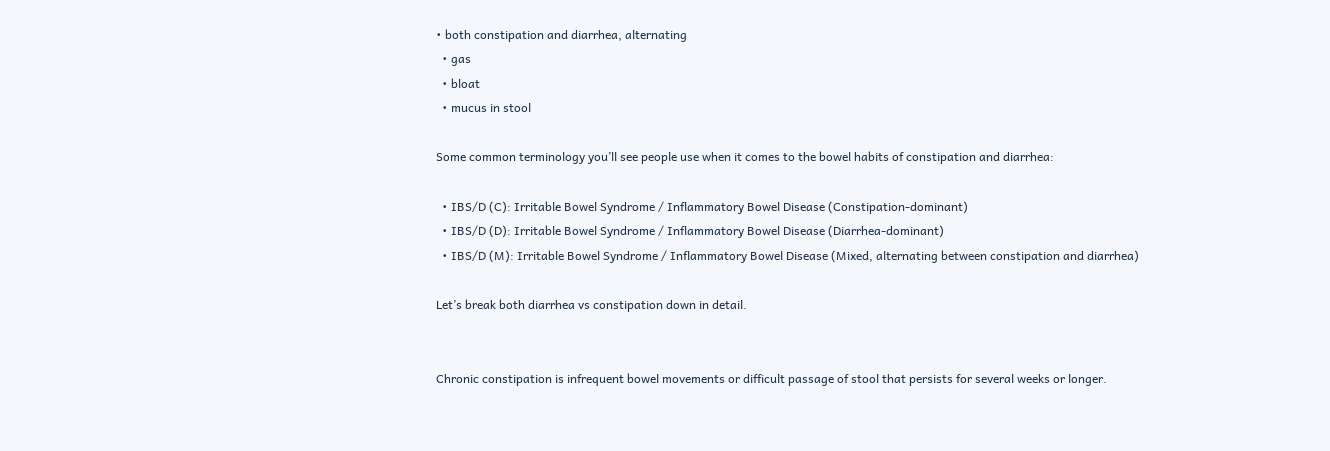• both constipation and diarrhea, alternating
  • gas
  • bloat
  • mucus in stool

Some common terminology you’ll see people use when it comes to the bowel habits of constipation and diarrhea:

  • IBS/D (C): Irritable Bowel Syndrome / Inflammatory Bowel Disease (Constipation-dominant)
  • IBS/D (D): Irritable Bowel Syndrome / Inflammatory Bowel Disease (Diarrhea-dominant)
  • IBS/D (M): Irritable Bowel Syndrome / Inflammatory Bowel Disease (Mixed, alternating between constipation and diarrhea)

Let’s break both diarrhea vs constipation down in detail.


Chronic constipation is infrequent bowel movements or difficult passage of stool that persists for several weeks or longer.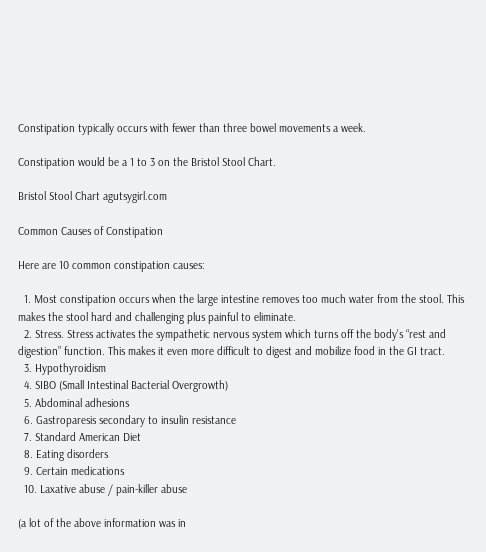Constipation typically occurs with fewer than three bowel movements a week.

Constipation would be a 1 to 3 on the Bristol Stool Chart.

Bristol Stool Chart agutsygirl.com

Common Causes of Constipation

Here are 10 common constipation causes:

  1. Most constipation occurs when the large intestine removes too much water from the stool. This makes the stool hard and challenging plus painful to eliminate.
  2. Stress. Stress activates the sympathetic nervous system which turns off the body’s “rest and digestion” function. This makes it even more difficult to digest and mobilize food in the GI tract.
  3. Hypothyroidism
  4. SIBO (Small Intestinal Bacterial Overgrowth)
  5. Abdominal adhesions
  6. Gastroparesis secondary to insulin resistance
  7. Standard American Diet
  8. Eating disorders
  9. Certain medications
  10. Laxative abuse / pain-killer abuse

(a lot of the above information was in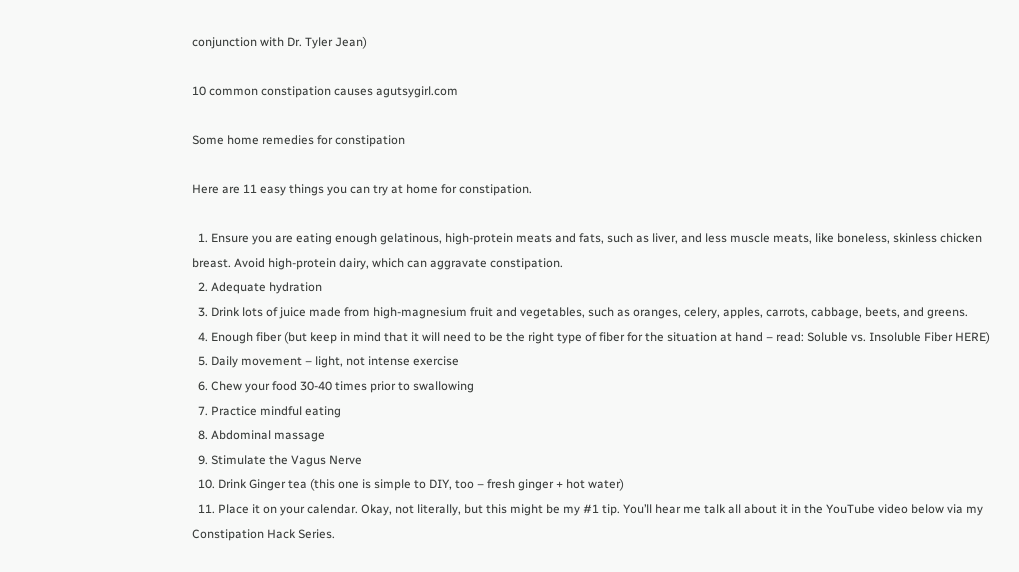conjunction with Dr. Tyler Jean)

10 common constipation causes agutsygirl.com

Some home remedies for constipation

Here are 11 easy things you can try at home for constipation.

  1. Ensure you are eating enough gelatinous, high-protein meats and fats, such as liver, and less muscle meats, like boneless, skinless chicken breast. Avoid high-protein dairy, which can aggravate constipation.
  2. Adequate hydration
  3. Drink lots of juice made from high-magnesium fruit and vegetables, such as oranges, celery, apples, carrots, cabbage, beets, and greens.
  4. Enough fiber (but keep in mind that it will need to be the right type of fiber for the situation at hand – read: Soluble vs. Insoluble Fiber HERE)
  5. Daily movement – light, not intense exercise
  6. Chew your food 30-40 times prior to swallowing
  7. Practice mindful eating
  8. Abdominal massage
  9. Stimulate the Vagus Nerve
  10. Drink Ginger tea (this one is simple to DIY, too – fresh ginger + hot water)
  11. Place it on your calendar. Okay, not literally, but this might be my #1 tip. You’ll hear me talk all about it in the YouTube video below via my Constipation Hack Series.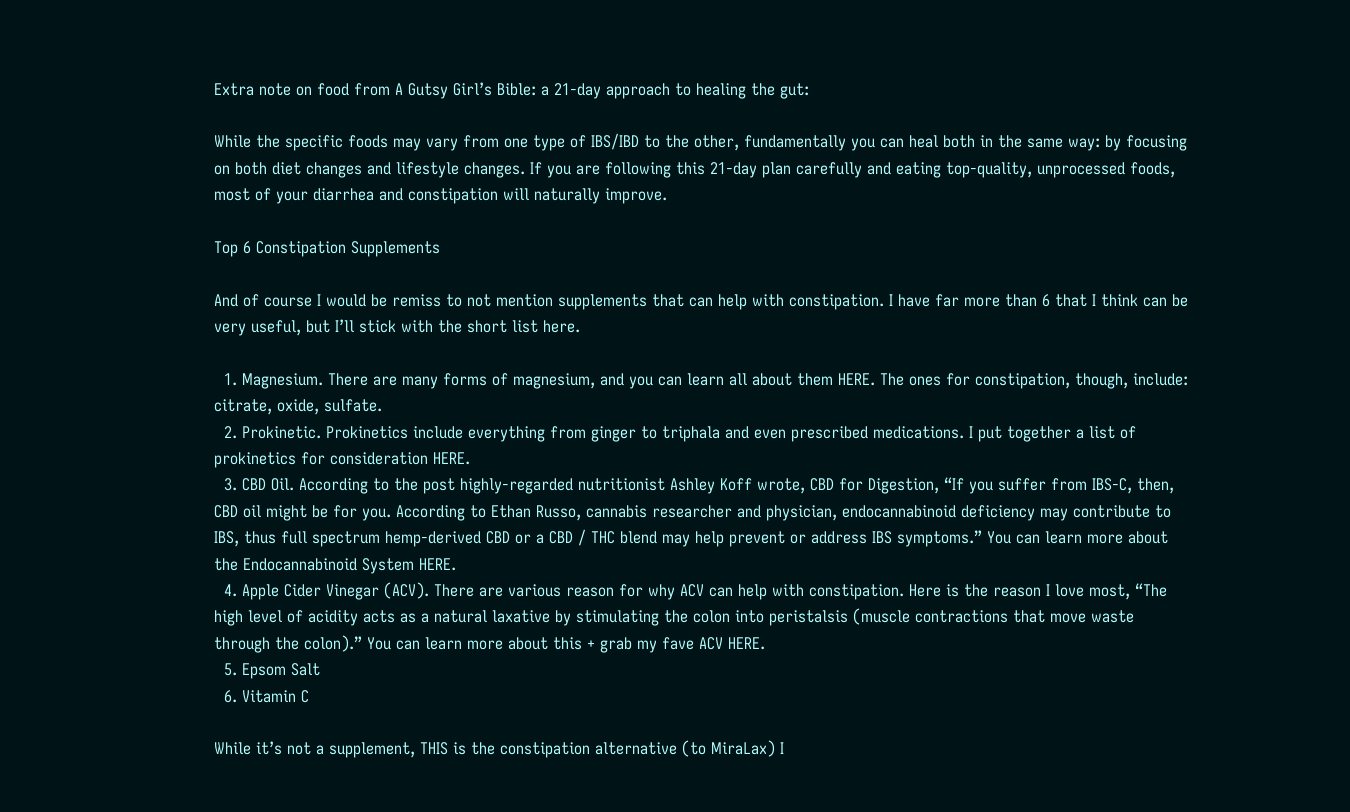Extra note on food from A Gutsy Girl’s Bible: a 21-day approach to healing the gut:

While the specific foods may vary from one type of IBS/IBD to the other, fundamentally you can heal both in the same way: by focusing on both diet changes and lifestyle changes. If you are following this 21-day plan carefully and eating top-quality, unprocessed foods, most of your diarrhea and constipation will naturally improve.

Top 6 Constipation Supplements

And of course I would be remiss to not mention supplements that can help with constipation. I have far more than 6 that I think can be very useful, but I’ll stick with the short list here.

  1. Magnesium. There are many forms of magnesium, and you can learn all about them HERE. The ones for constipation, though, include: citrate, oxide, sulfate.
  2. Prokinetic. Prokinetics include everything from ginger to triphala and even prescribed medications. I put together a list of prokinetics for consideration HERE.
  3. CBD Oil. According to the post highly-regarded nutritionist Ashley Koff wrote, CBD for Digestion, “If you suffer from IBS-C, then, CBD oil might be for you. According to Ethan Russo, cannabis researcher and physician, endocannabinoid deficiency may contribute to IBS, thus full spectrum hemp-derived CBD or a CBD / THC blend may help prevent or address IBS symptoms.” You can learn more about the Endocannabinoid System HERE.
  4. Apple Cider Vinegar (ACV). There are various reason for why ACV can help with constipation. Here is the reason I love most, “The high level of acidity acts as a natural laxative by stimulating the colon into peristalsis (muscle contractions that move waste through the colon).” You can learn more about this + grab my fave ACV HERE.
  5. Epsom Salt
  6. Vitamin C

While it’s not a supplement, THIS is the constipation alternative (to MiraLax) I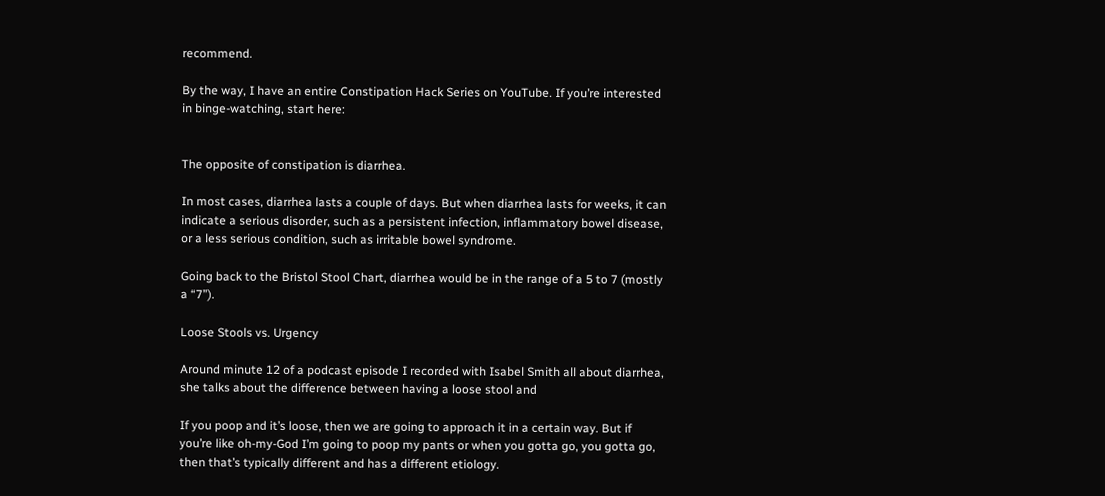recommend.

By the way, I have an entire Constipation Hack Series on YouTube. If you’re interested in binge-watching, start here:


The opposite of constipation is diarrhea.

In most cases, diarrhea lasts a couple of days. But when diarrhea lasts for weeks, it can indicate a serious disorder, such as a persistent infection, inflammatory bowel disease, or a less serious condition, such as irritable bowel syndrome.

Going back to the Bristol Stool Chart, diarrhea would be in the range of a 5 to 7 (mostly a “7”).

Loose Stools vs. Urgency

Around minute 12 of a podcast episode I recorded with Isabel Smith all about diarrhea, she talks about the difference between having a loose stool and

If you poop and it’s loose, then we are going to approach it in a certain way. But if you’re like oh-my-God I’m going to poop my pants or when you gotta go, you gotta go, then that’s typically different and has a different etiology.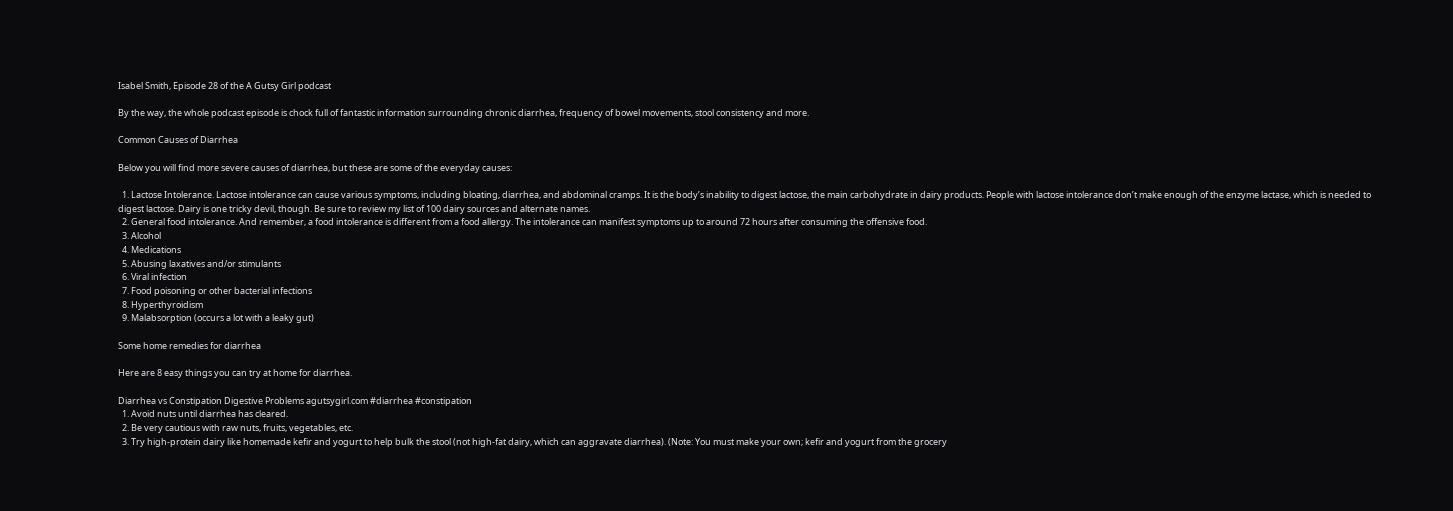Isabel Smith, Episode 28 of the A Gutsy Girl podcast

By the way, the whole podcast episode is chock full of fantastic information surrounding chronic diarrhea, frequency of bowel movements, stool consistency and more.

Common Causes of Diarrhea

Below you will find more severe causes of diarrhea, but these are some of the everyday causes:

  1. Lactose Intolerance. Lactose intolerance can cause various symptoms, including bloating, diarrhea, and abdominal cramps. It is the body’s inability to digest lactose, the main carbohydrate in dairy products. People with lactose intolerance don’t make enough of the enzyme lactase, which is needed to digest lactose. Dairy is one tricky devil, though. Be sure to review my list of 100 dairy sources and alternate names.
  2. General food intolerance. And remember, a food intolerance is different from a food allergy. The intolerance can manifest symptoms up to around 72 hours after consuming the offensive food.
  3. Alcohol
  4. Medications
  5. Abusing laxatives and/or stimulants
  6. Viral infection
  7. Food poisoning or other bacterial infections
  8. Hyperthyroidism
  9. Malabsorption (occurs a lot with a leaky gut)

Some home remedies for diarrhea

Here are 8 easy things you can try at home for diarrhea.

Diarrhea vs Constipation Digestive Problems agutsygirl.com #diarrhea #constipation
  1. Avoid nuts until diarrhea has cleared.
  2. Be very cautious with raw nuts, fruits, vegetables, etc.
  3. Try high-protein dairy like homemade kefir and yogurt to help bulk the stool (not high-fat dairy, which can aggravate diarrhea). (Note: You must make your own; kefir and yogurt from the grocery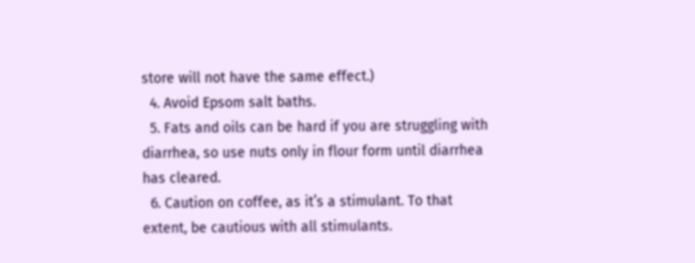store will not have the same effect.)
  4. Avoid Epsom salt baths.
  5. Fats and oils can be hard if you are struggling with diarrhea, so use nuts only in flour form until diarrhea has cleared.
  6. Caution on coffee, as it’s a stimulant. To that extent, be cautious with all stimulants.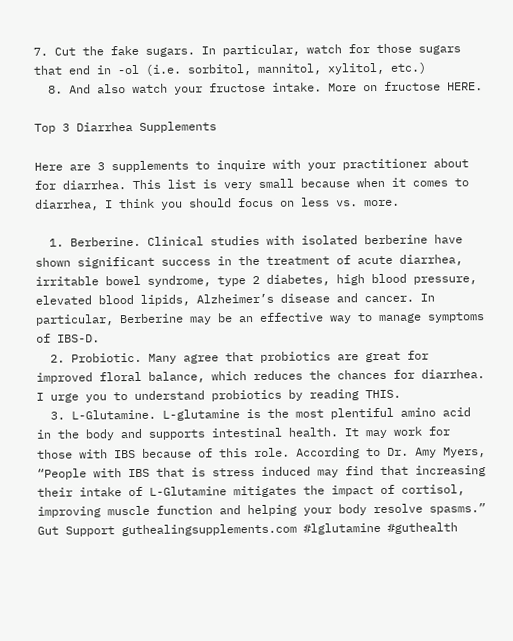7. Cut the fake sugars. In particular, watch for those sugars that end in -ol (i.e. sorbitol, mannitol, xylitol, etc.)
  8. And also watch your fructose intake. More on fructose HERE.

Top 3 Diarrhea Supplements

Here are 3 supplements to inquire with your practitioner about for diarrhea. This list is very small because when it comes to diarrhea, I think you should focus on less vs. more.

  1. Berberine. Clinical studies with isolated berberine have shown significant success in the treatment of acute diarrhea, irritable bowel syndrome, type 2 diabetes, high blood pressure, elevated blood lipids, Alzheimer’s disease and cancer. In particular, Berberine may be an effective way to manage symptoms of IBS-D.
  2. Probiotic. Many agree that probiotics are great for improved floral balance, which reduces the chances for diarrhea. I urge you to understand probiotics by reading THIS.
  3. L-Glutamine. L-glutamine is the most plentiful amino acid in the body and supports intestinal health. It may work for those with IBS because of this role. According to Dr. Amy Myers, “People with IBS that is stress induced may find that increasing their intake of L-Glutamine mitigates the impact of cortisol, improving muscle function and helping your body resolve spasms.”
Gut Support guthealingsupplements.com #lglutamine #guthealth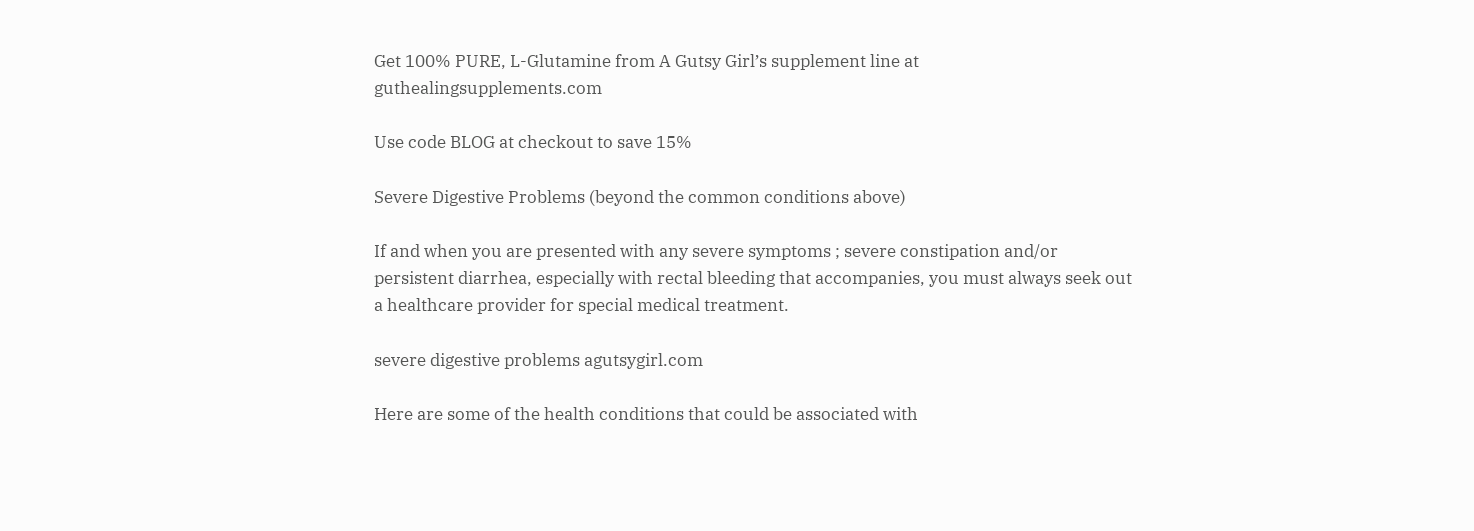Get 100% PURE, L-Glutamine from A Gutsy Girl’s supplement line at guthealingsupplements.com

Use code BLOG at checkout to save 15%

Severe Digestive Problems (beyond the common conditions above)

If and when you are presented with any severe symptoms ; severe constipation and/or persistent diarrhea, especially with rectal bleeding that accompanies, you must always seek out a healthcare provider for special medical treatment.

severe digestive problems agutsygirl.com

Here are some of the health conditions that could be associated with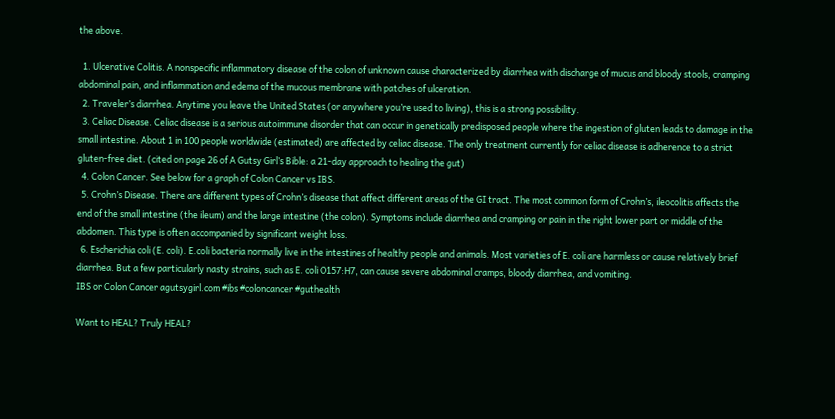the above.

  1. Ulcerative Colitis. A nonspecific inflammatory disease of the colon of unknown cause characterized by diarrhea with discharge of mucus and bloody stools, cramping abdominal pain, and inflammation and edema of the mucous membrane with patches of ulceration.
  2. Traveler’s diarrhea. Anytime you leave the United States (or anywhere you’re used to living), this is a strong possibility.
  3. Celiac Disease. Celiac disease is a serious autoimmune disorder that can occur in genetically predisposed people where the ingestion of gluten leads to damage in the small intestine. About 1 in 100 people worldwide (estimated) are affected by celiac disease. The only treatment currently for celiac disease is adherence to a strict gluten-free diet. (cited on page 26 of A Gutsy Girl’s Bible: a 21-day approach to healing the gut)
  4. Colon Cancer. See below for a graph of Colon Cancer vs IBS.
  5. Crohn’s Disease. There are different types of Crohn’s disease that affect different areas of the GI tract. The most common form of Crohn’s, ileocolitis affects the end of the small intestine (the ileum) and the large intestine (the colon). Symptoms include diarrhea and cramping or pain in the right lower part or middle of the abdomen. This type is often accompanied by significant weight loss.
  6. Escherichia coli (E. coli). E.coli bacteria normally live in the intestines of healthy people and animals. Most varieties of E. coli are harmless or cause relatively brief diarrhea. But a few particularly nasty strains, such as E. coli O157:H7, can cause severe abdominal cramps, bloody diarrhea, and vomiting.
IBS or Colon Cancer agutsygirl.com #ibs #coloncancer #guthealth

Want to HEAL? Truly HEAL?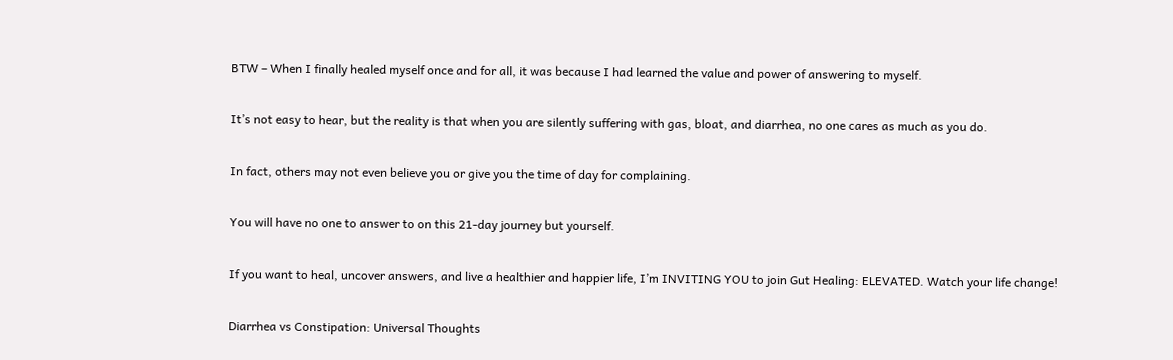BTW – When I finally healed myself once and for all, it was because I had learned the value and power of answering to myself.

It’s not easy to hear, but the reality is that when you are silently suffering with gas, bloat, and diarrhea, no one cares as much as you do.

In fact, others may not even believe you or give you the time of day for complaining.

You will have no one to answer to on this 21-day journey but yourself.

If you want to heal, uncover answers, and live a healthier and happier life, I’m INVITING YOU to join Gut Healing: ELEVATED. Watch your life change!

Diarrhea vs Constipation: Universal Thoughts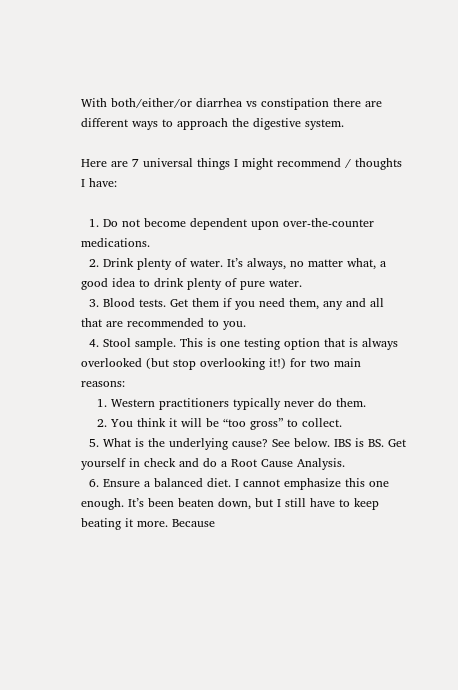With both/either/or diarrhea vs constipation there are different ways to approach the digestive system.

Here are 7 universal things I might recommend / thoughts I have:

  1. Do not become dependent upon over-the-counter medications.
  2. Drink plenty of water. It’s always, no matter what, a good idea to drink plenty of pure water.
  3. Blood tests. Get them if you need them, any and all that are recommended to you.
  4. Stool sample. This is one testing option that is always overlooked (but stop overlooking it!) for two main reasons:
    1. Western practitioners typically never do them.
    2. You think it will be “too gross” to collect.
  5. What is the underlying cause? See below. IBS is BS. Get yourself in check and do a Root Cause Analysis.
  6. Ensure a balanced diet. I cannot emphasize this one enough. It’s been beaten down, but I still have to keep beating it more. Because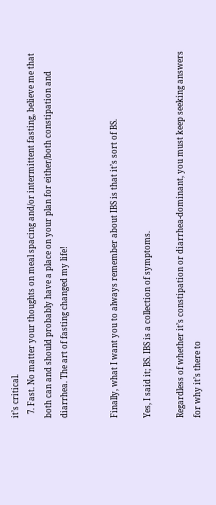it’s critical.
  7. Fast. No matter your thoughts on meal spacing and/or intermittent fasting, believe me that both can and should probably have a place on your plan for either/both constipation and diarrhea. The art of fasting changed my life!


Finally, what I want you to always remember about IBS is that it’s sort of BS.

Yes, I said it; BS. IBS is a collection of symptoms.

Regardless of whether it’s constipation or diarrhea-dominant, you must keep seeking answers for why it’s there to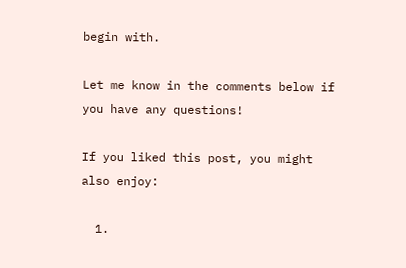begin with.

Let me know in the comments below if you have any questions!

If you liked this post, you might also enjoy:

  1.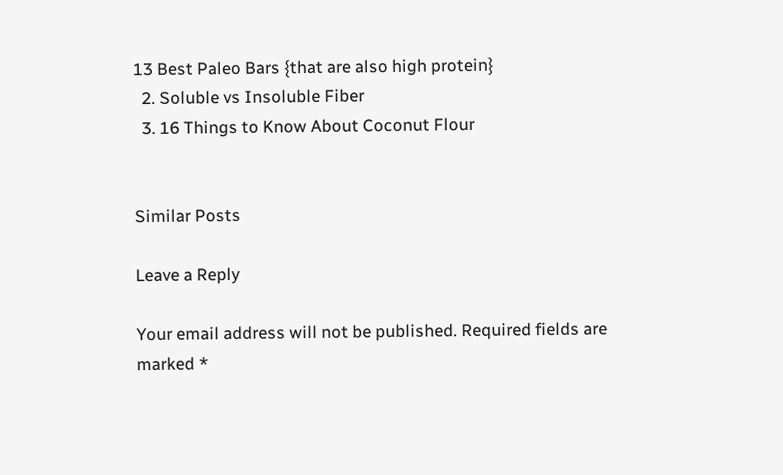13 Best Paleo Bars {that are also high protein}
  2. Soluble vs Insoluble Fiber
  3. 16 Things to Know About Coconut Flour


Similar Posts

Leave a Reply

Your email address will not be published. Required fields are marked *